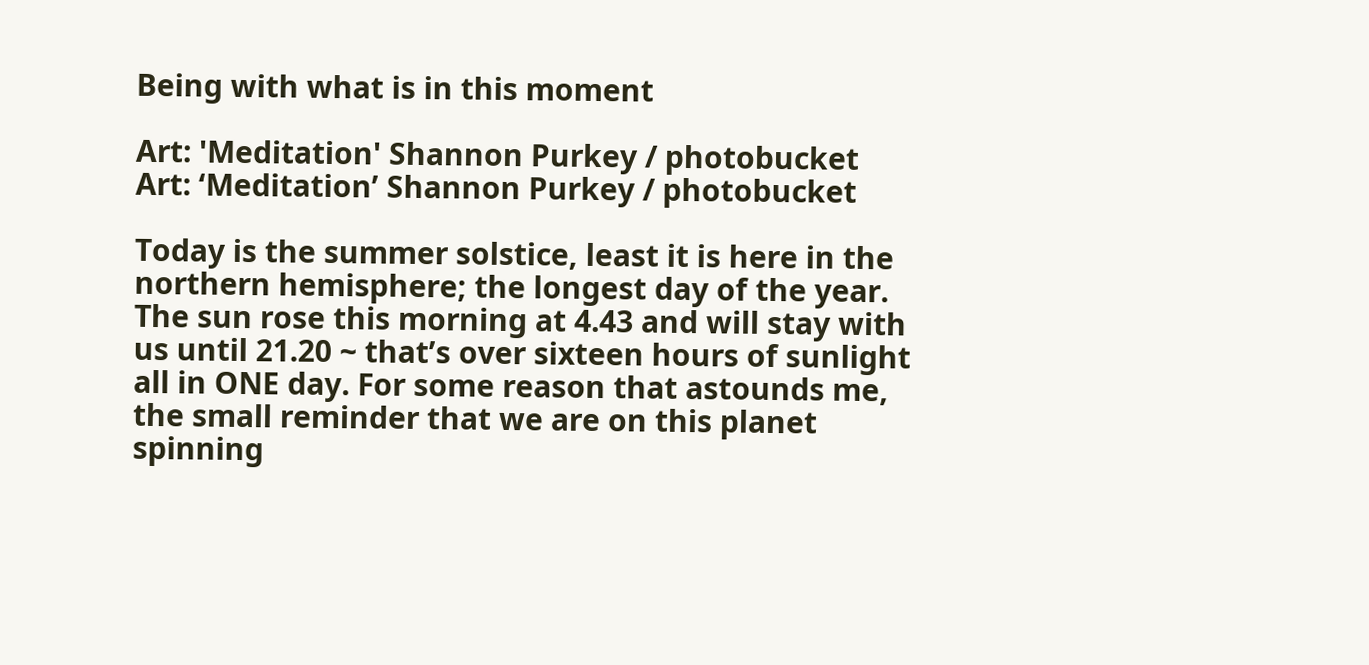Being with what is in this moment

Art: 'Meditation' Shannon Purkey / photobucket
Art: ‘Meditation’ Shannon Purkey / photobucket

Today is the summer solstice, least it is here in the northern hemisphere; the longest day of the year. The sun rose this morning at 4.43 and will stay with us until 21.20 ~ that’s over sixteen hours of sunlight all in ONE day. For some reason that astounds me, the small reminder that we are on this planet spinning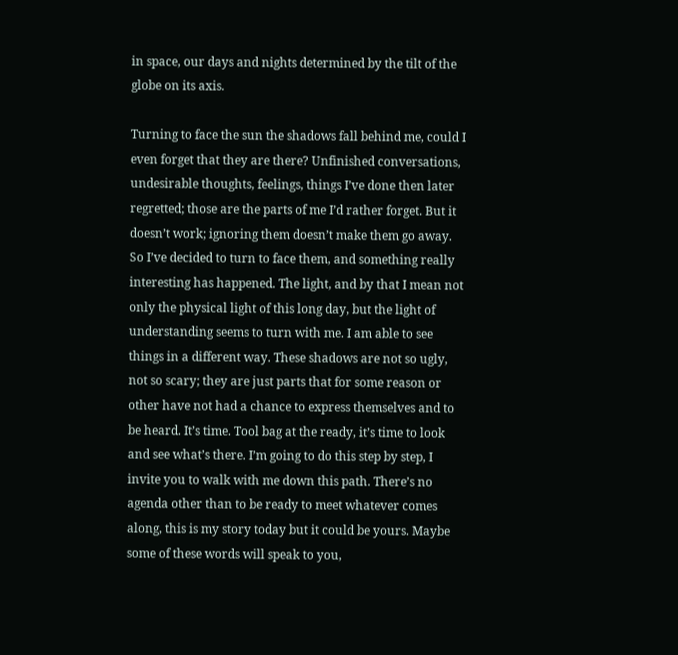in space, our days and nights determined by the tilt of the globe on its axis.

Turning to face the sun the shadows fall behind me, could I even forget that they are there? Unfinished conversations, undesirable thoughts, feelings, things I’ve done then later regretted; those are the parts of me I’d rather forget. But it doesn’t work; ignoring them doesn’t make them go away. So I’ve decided to turn to face them, and something really interesting has happened. The light, and by that I mean not only the physical light of this long day, but the light of understanding seems to turn with me. I am able to see things in a different way. These shadows are not so ugly, not so scary; they are just parts that for some reason or other have not had a chance to express themselves and to be heard. It’s time. Tool bag at the ready, it’s time to look and see what’s there. I’m going to do this step by step, I invite you to walk with me down this path. There’s no agenda other than to be ready to meet whatever comes along, this is my story today but it could be yours. Maybe some of these words will speak to you,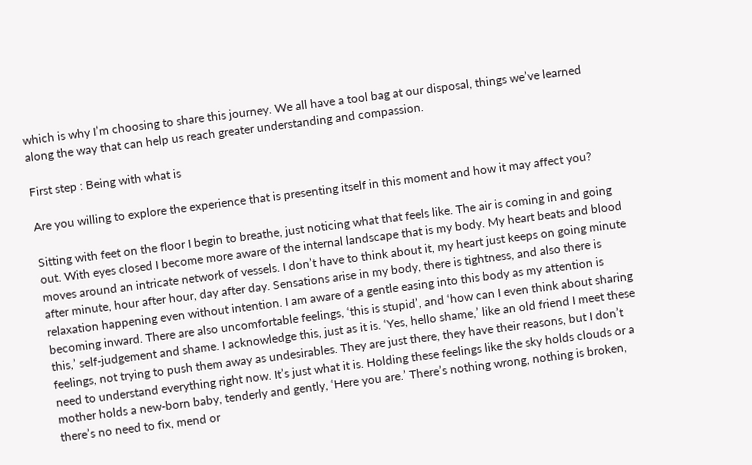which is why I’m choosing to share this journey. We all have a tool bag at our disposal, things we’ve learned along the way that can help us reach greater understanding and compassion.

First step : Being with what is

Are you willing to explore the experience that is presenting itself in this moment and how it may affect you?

Sitting with feet on the floor I begin to breathe, just noticing what that feels like. The air is coming in and going out. With eyes closed I become more aware of the internal landscape that is my body. My heart beats and blood moves around an intricate network of vessels. I don’t have to think about it, my heart just keeps on going minute after minute, hour after hour, day after day. Sensations arise in my body, there is tightness, and also there is relaxation happening even without intention. I am aware of a gentle easing into this body as my attention is becoming inward. There are also uncomfortable feelings, ‘this is stupid’, and ‘how can I even think about sharing this,’ self-judgement and shame. I acknowledge this, just as it is. ‘Yes, hello shame,’ like an old friend I meet these feelings, not trying to push them away as undesirables. They are just there, they have their reasons, but I don’t need to understand everything right now. It’s just what it is. Holding these feelings like the sky holds clouds or a mother holds a new-born baby, tenderly and gently, ‘Here you are.’ There’s nothing wrong, nothing is broken, there’s no need to fix, mend or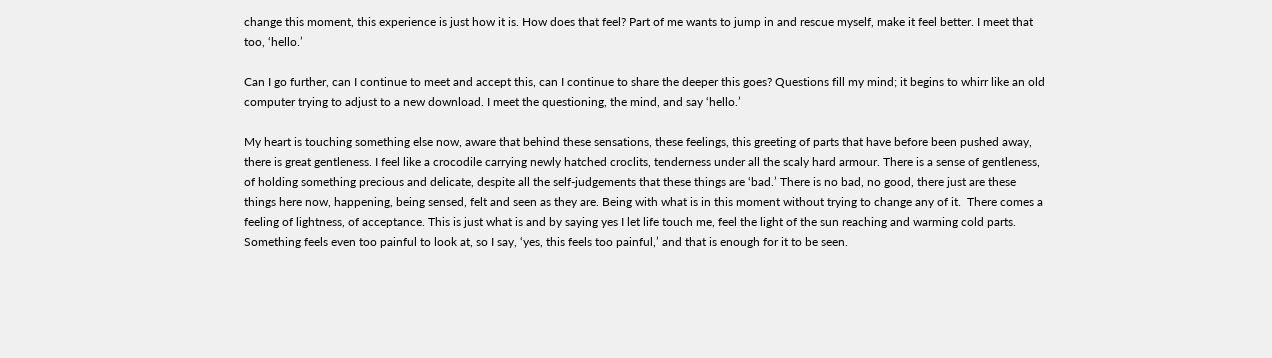change this moment, this experience is just how it is. How does that feel? Part of me wants to jump in and rescue myself, make it feel better. I meet that too, ‘hello.’

Can I go further, can I continue to meet and accept this, can I continue to share the deeper this goes? Questions fill my mind; it begins to whirr like an old computer trying to adjust to a new download. I meet the questioning, the mind, and say ‘hello.’

My heart is touching something else now, aware that behind these sensations, these feelings, this greeting of parts that have before been pushed away, there is great gentleness. I feel like a crocodile carrying newly hatched croclits, tenderness under all the scaly hard armour. There is a sense of gentleness, of holding something precious and delicate, despite all the self-judgements that these things are ‘bad.’ There is no bad, no good, there just are these things here now, happening, being sensed, felt and seen as they are. Being with what is in this moment without trying to change any of it.  There comes a feeling of lightness, of acceptance. This is just what is and by saying yes I let life touch me, feel the light of the sun reaching and warming cold parts. Something feels even too painful to look at, so I say, ‘yes, this feels too painful,’ and that is enough for it to be seen.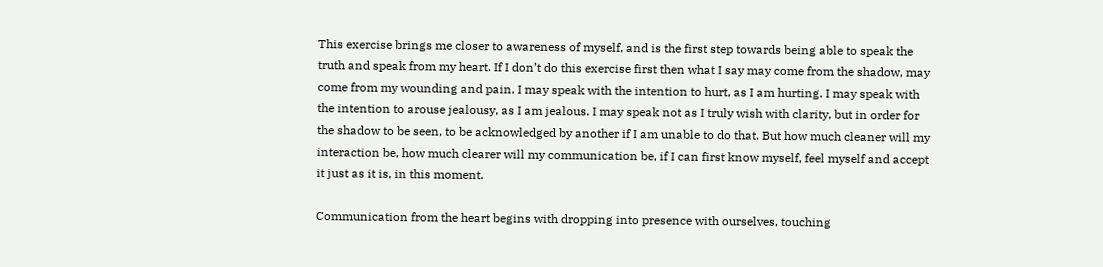This exercise brings me closer to awareness of myself, and is the first step towards being able to speak the truth and speak from my heart. If I don’t do this exercise first then what I say may come from the shadow, may come from my wounding and pain. I may speak with the intention to hurt, as I am hurting. I may speak with the intention to arouse jealousy, as I am jealous. I may speak not as I truly wish with clarity, but in order for the shadow to be seen, to be acknowledged by another if I am unable to do that. But how much cleaner will my interaction be, how much clearer will my communication be, if I can first know myself, feel myself and accept it just as it is, in this moment.

Communication from the heart begins with dropping into presence with ourselves, touching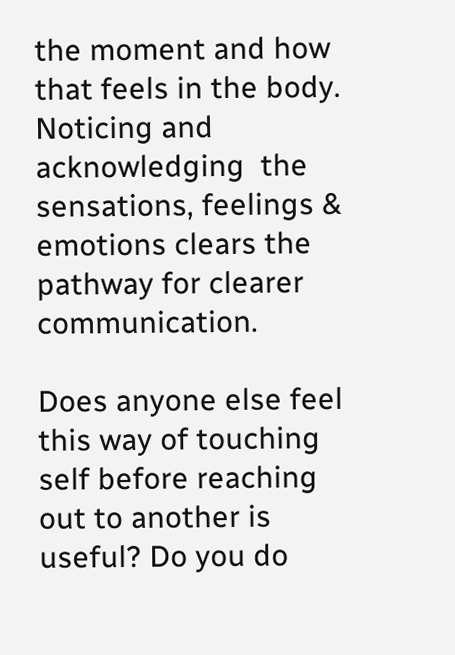the moment and how that feels in the body. Noticing and acknowledging  the sensations, feelings & emotions clears the pathway for clearer communication.

Does anyone else feel this way of touching self before reaching out to another is useful? Do you do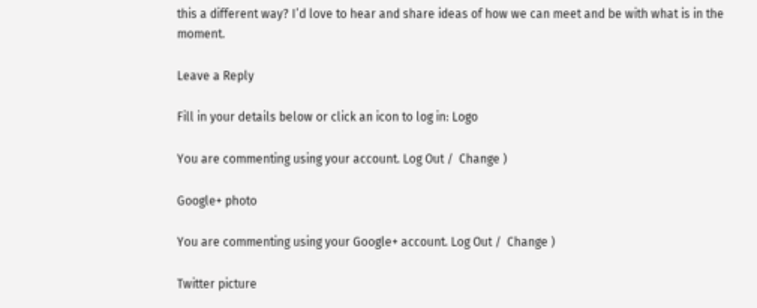this a different way? I’d love to hear and share ideas of how we can meet and be with what is in the moment.

Leave a Reply

Fill in your details below or click an icon to log in: Logo

You are commenting using your account. Log Out /  Change )

Google+ photo

You are commenting using your Google+ account. Log Out /  Change )

Twitter picture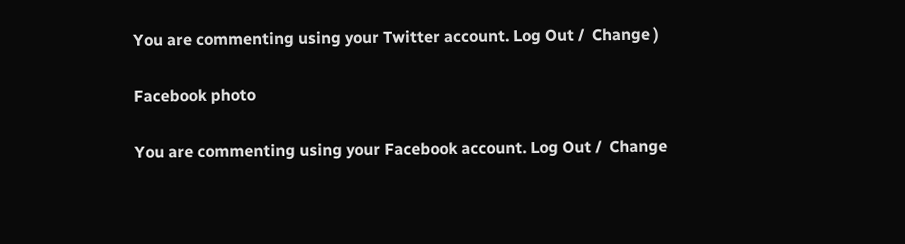You are commenting using your Twitter account. Log Out /  Change )

Facebook photo

You are commenting using your Facebook account. Log Out /  Change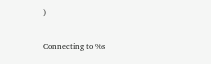)


Connecting to %s